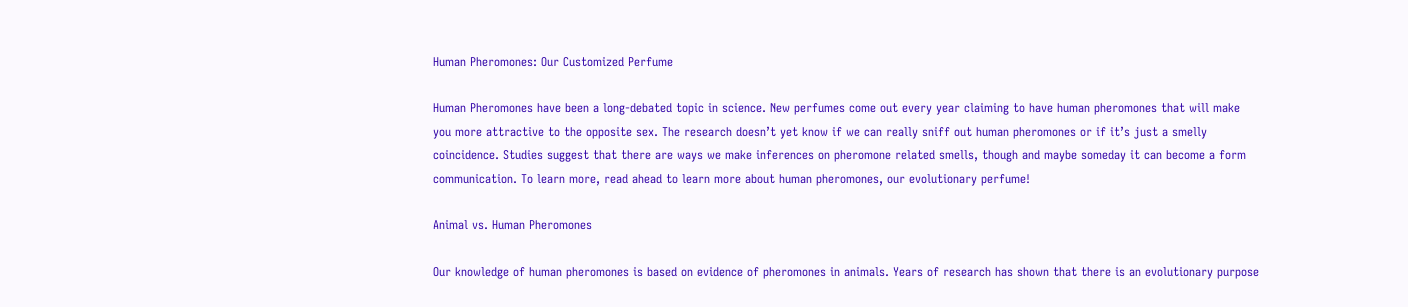Human Pheromones: Our Customized Perfume

Human Pheromones have been a long-debated topic in science. New perfumes come out every year claiming to have human pheromones that will make you more attractive to the opposite sex. The research doesn’t yet know if we can really sniff out human pheromones or if it’s just a smelly coincidence. Studies suggest that there are ways we make inferences on pheromone related smells, though and maybe someday it can become a form communication. To learn more, read ahead to learn more about human pheromones, our evolutionary perfume!

Animal vs. Human Pheromones

Our knowledge of human pheromones is based on evidence of pheromones in animals. Years of research has shown that there is an evolutionary purpose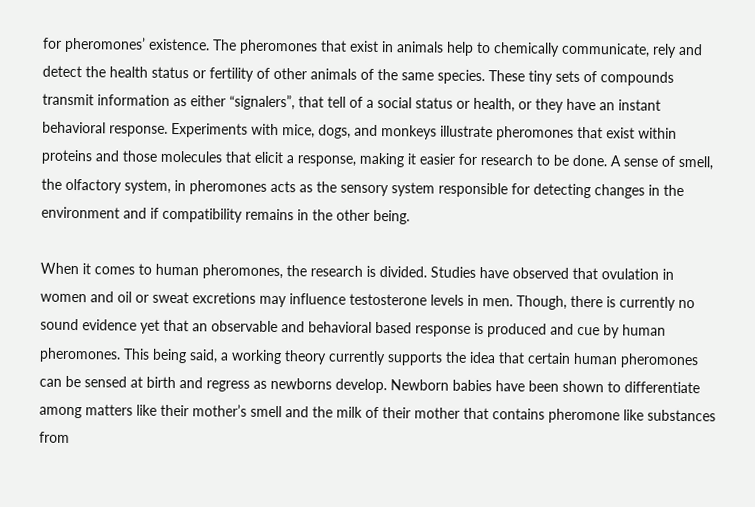for pheromones’ existence. The pheromones that exist in animals help to chemically communicate, rely and detect the health status or fertility of other animals of the same species. These tiny sets of compounds transmit information as either “signalers”, that tell of a social status or health, or they have an instant behavioral response. Experiments with mice, dogs, and monkeys illustrate pheromones that exist within proteins and those molecules that elicit a response, making it easier for research to be done. A sense of smell, the olfactory system, in pheromones acts as the sensory system responsible for detecting changes in the environment and if compatibility remains in the other being.

When it comes to human pheromones, the research is divided. Studies have observed that ovulation in women and oil or sweat excretions may influence testosterone levels in men. Though, there is currently no sound evidence yet that an observable and behavioral based response is produced and cue by human pheromones. This being said, a working theory currently supports the idea that certain human pheromones can be sensed at birth and regress as newborns develop. Newborn babies have been shown to differentiate among matters like their mother’s smell and the milk of their mother that contains pheromone like substances from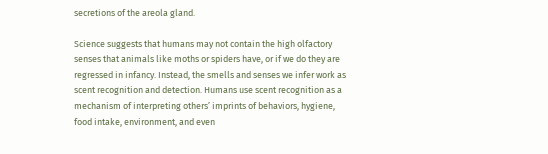secretions of the areola gland.

Science suggests that humans may not contain the high olfactory senses that animals like moths or spiders have, or if we do they are regressed in infancy. Instead, the smells and senses we infer work as scent recognition and detection. Humans use scent recognition as a mechanism of interpreting others’ imprints of behaviors, hygiene, food intake, environment, and even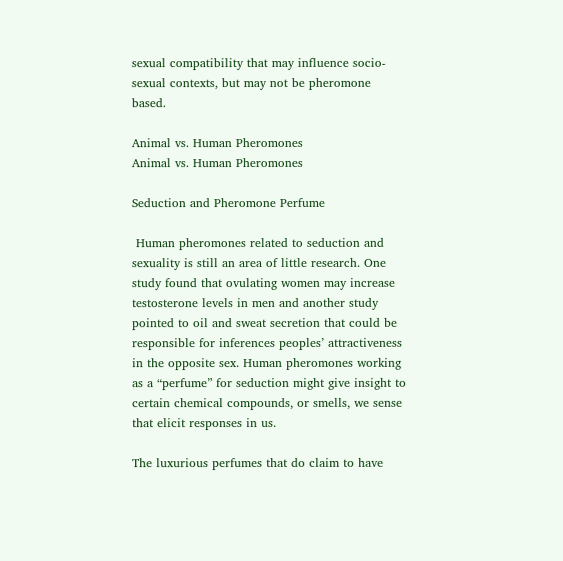sexual compatibility that may influence socio-sexual contexts, but may not be pheromone based.

Animal vs. Human Pheromones
Animal vs. Human Pheromones

Seduction and Pheromone Perfume

 Human pheromones related to seduction and sexuality is still an area of little research. One study found that ovulating women may increase testosterone levels in men and another study pointed to oil and sweat secretion that could be responsible for inferences peoples’ attractiveness in the opposite sex. Human pheromones working as a “perfume” for seduction might give insight to certain chemical compounds, or smells, we sense that elicit responses in us.

The luxurious perfumes that do claim to have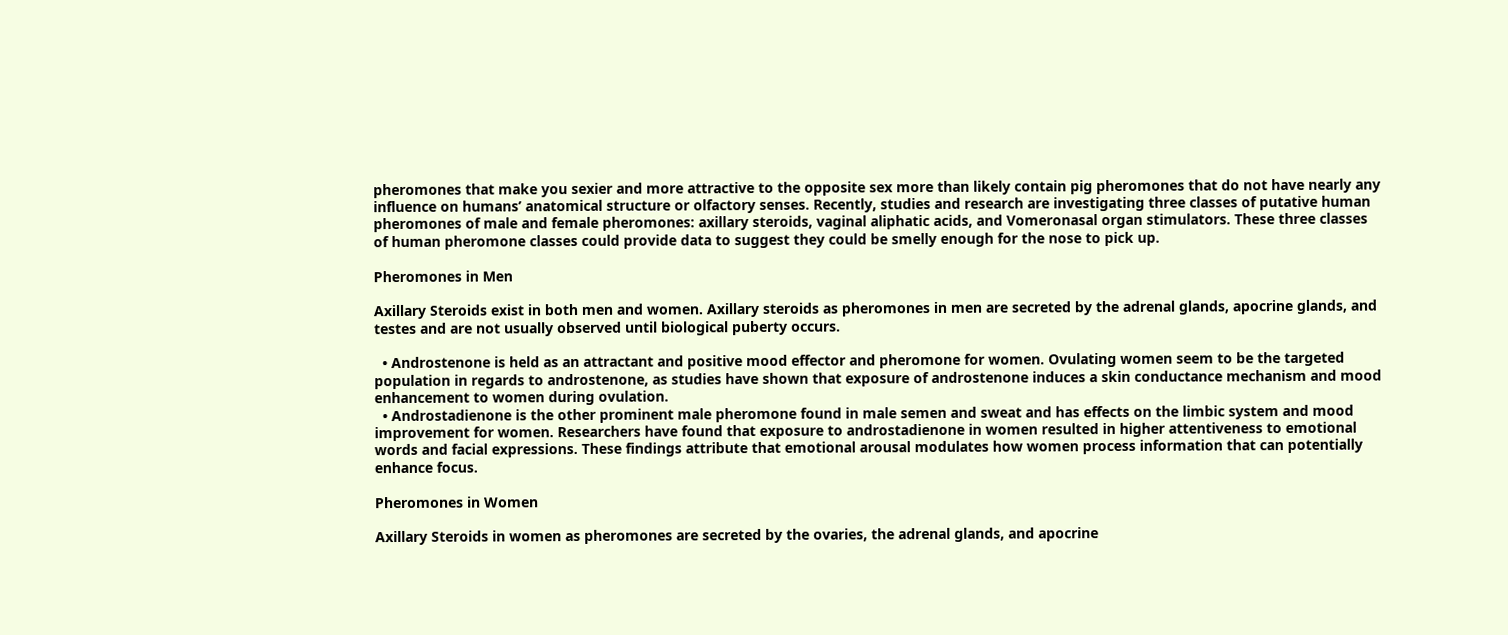pheromones that make you sexier and more attractive to the opposite sex more than likely contain pig pheromones that do not have nearly any influence on humans’ anatomical structure or olfactory senses. Recently, studies and research are investigating three classes of putative human pheromones of male and female pheromones: axillary steroids, vaginal aliphatic acids, and Vomeronasal organ stimulators. These three classes of human pheromone classes could provide data to suggest they could be smelly enough for the nose to pick up.

Pheromones in Men

Axillary Steroids exist in both men and women. Axillary steroids as pheromones in men are secreted by the adrenal glands, apocrine glands, and testes and are not usually observed until biological puberty occurs.

  • Androstenone is held as an attractant and positive mood effector and pheromone for women. Ovulating women seem to be the targeted population in regards to androstenone, as studies have shown that exposure of androstenone induces a skin conductance mechanism and mood enhancement to women during ovulation.
  • Androstadienone is the other prominent male pheromone found in male semen and sweat and has effects on the limbic system and mood improvement for women. Researchers have found that exposure to androstadienone in women resulted in higher attentiveness to emotional words and facial expressions. These findings attribute that emotional arousal modulates how women process information that can potentially enhance focus.

Pheromones in Women

Axillary Steroids in women as pheromones are secreted by the ovaries, the adrenal glands, and apocrine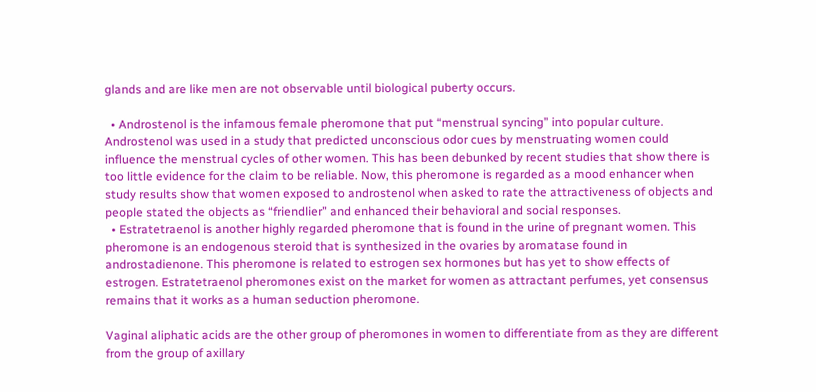glands and are like men are not observable until biological puberty occurs.

  • Androstenol is the infamous female pheromone that put “menstrual syncing” into popular culture. Androstenol was used in a study that predicted unconscious odor cues by menstruating women could influence the menstrual cycles of other women. This has been debunked by recent studies that show there is too little evidence for the claim to be reliable. Now, this pheromone is regarded as a mood enhancer when study results show that women exposed to androstenol when asked to rate the attractiveness of objects and people stated the objects as “friendlier” and enhanced their behavioral and social responses.
  • Estratetraenol is another highly regarded pheromone that is found in the urine of pregnant women. This pheromone is an endogenous steroid that is synthesized in the ovaries by aromatase found in androstadienone. This pheromone is related to estrogen sex hormones but has yet to show effects of estrogen. Estratetraenol pheromones exist on the market for women as attractant perfumes, yet consensus remains that it works as a human seduction pheromone.

Vaginal aliphatic acids are the other group of pheromones in women to differentiate from as they are different from the group of axillary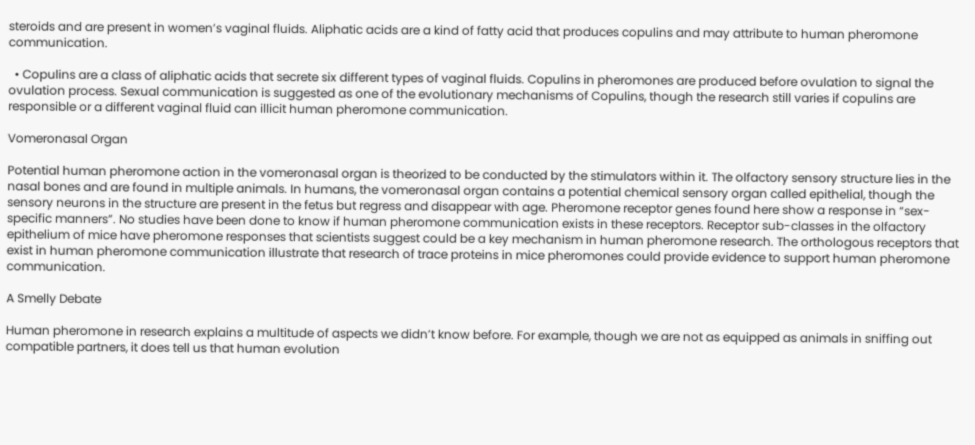steroids and are present in women’s vaginal fluids. Aliphatic acids are a kind of fatty acid that produces copulins and may attribute to human pheromone communication.

  • Copulins are a class of aliphatic acids that secrete six different types of vaginal fluids. Copulins in pheromones are produced before ovulation to signal the ovulation process. Sexual communication is suggested as one of the evolutionary mechanisms of Copulins, though the research still varies if copulins are responsible or a different vaginal fluid can illicit human pheromone communication.

Vomeronasal Organ

Potential human pheromone action in the vomeronasal organ is theorized to be conducted by the stimulators within it. The olfactory sensory structure lies in the nasal bones and are found in multiple animals. In humans, the vomeronasal organ contains a potential chemical sensory organ called epithelial, though the sensory neurons in the structure are present in the fetus but regress and disappear with age. Pheromone receptor genes found here show a response in “sex-specific manners”. No studies have been done to know if human pheromone communication exists in these receptors. Receptor sub-classes in the olfactory epithelium of mice have pheromone responses that scientists suggest could be a key mechanism in human pheromone research. The orthologous receptors that exist in human pheromone communication illustrate that research of trace proteins in mice pheromones could provide evidence to support human pheromone communication.

A Smelly Debate

Human pheromone in research explains a multitude of aspects we didn’t know before. For example, though we are not as equipped as animals in sniffing out compatible partners, it does tell us that human evolution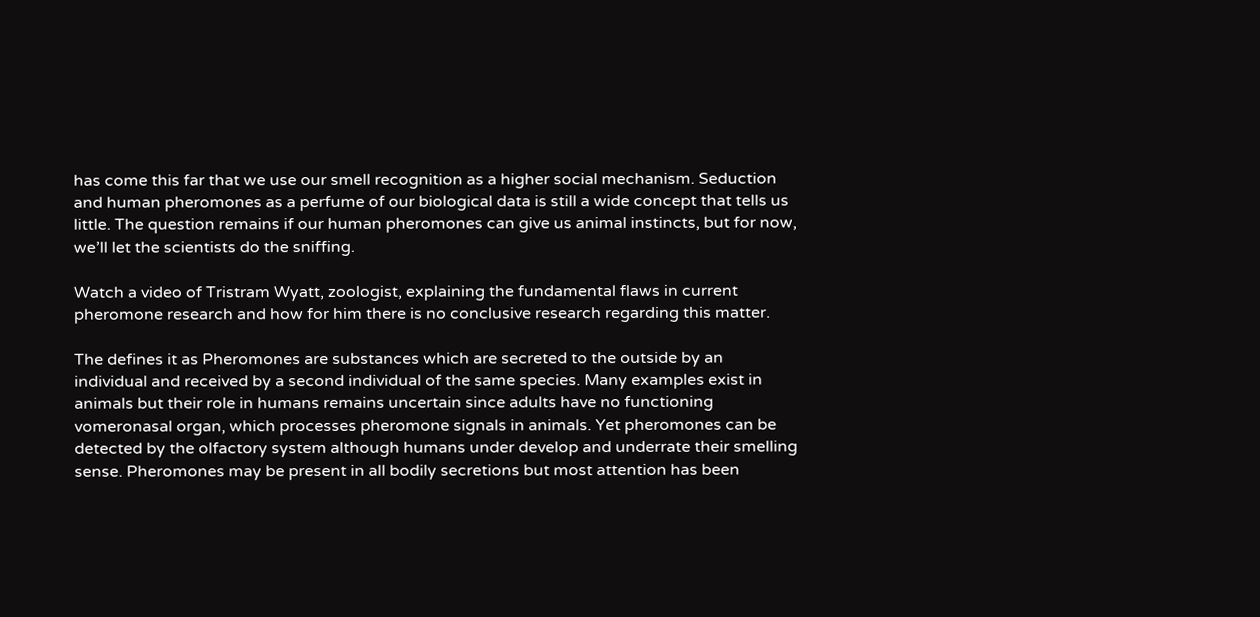has come this far that we use our smell recognition as a higher social mechanism. Seduction and human pheromones as a perfume of our biological data is still a wide concept that tells us little. The question remains if our human pheromones can give us animal instincts, but for now, we’ll let the scientists do the sniffing.

Watch a video of Tristram Wyatt, zoologist, explaining the fundamental flaws in current pheromone research and how for him there is no conclusive research regarding this matter.

The defines it as Pheromones are substances which are secreted to the outside by an individual and received by a second individual of the same species. Many examples exist in animals but their role in humans remains uncertain since adults have no functioning vomeronasal organ, which processes pheromone signals in animals. Yet pheromones can be detected by the olfactory system although humans under develop and underrate their smelling sense. Pheromones may be present in all bodily secretions but most attention has been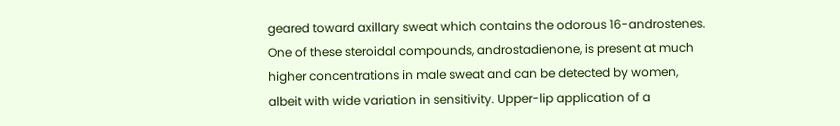geared toward axillary sweat which contains the odorous 16-androstenes. One of these steroidal compounds, androstadienone, is present at much higher concentrations in male sweat and can be detected by women, albeit with wide variation in sensitivity. Upper-lip application of a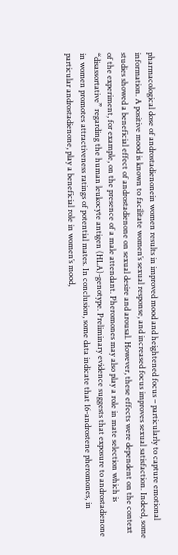pharmacological dose of androstadienonein women results in improved mood and heightened focus – particularly to capture emotional information. A positive mood is known to facilitate women’s sexual response, and increased focus improves sexual satisfaction. Indeed, some studies showed a beneficial effect of androstadienone on sexual desire and arousal. However, these effects were dependent on the context of the experiment, for example, on the presence of a male attendant. Pheromones may also play a role in mate selection which is “disassortative” regarding the human leukocyte antigen (HLA)-genotype. Preliminary evidence suggests that exposure to androstadienone in women promotes attractiveness ratings of potential mates. In conclusion, some data indicate that 16-androstene pheromones, in particular androstadienone, play a beneficial role in women’s mood,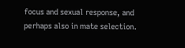focus and sexual response, and perhaps also in mate selection.